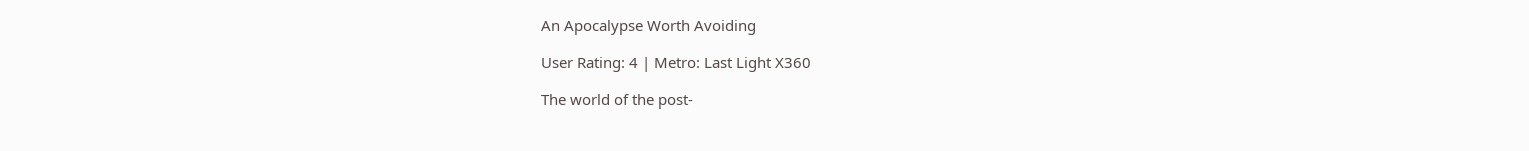An Apocalypse Worth Avoiding

User Rating: 4 | Metro: Last Light X360

The world of the post-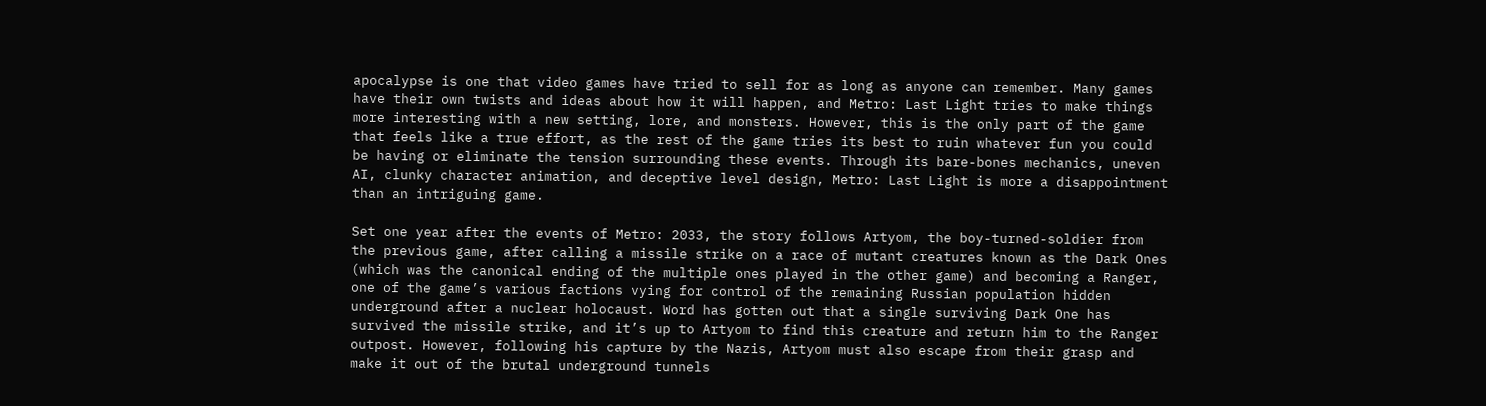apocalypse is one that video games have tried to sell for as long as anyone can remember. Many games have their own twists and ideas about how it will happen, and Metro: Last Light tries to make things more interesting with a new setting, lore, and monsters. However, this is the only part of the game that feels like a true effort, as the rest of the game tries its best to ruin whatever fun you could be having or eliminate the tension surrounding these events. Through its bare-bones mechanics, uneven AI, clunky character animation, and deceptive level design, Metro: Last Light is more a disappointment than an intriguing game.

Set one year after the events of Metro: 2033, the story follows Artyom, the boy-turned-soldier from the previous game, after calling a missile strike on a race of mutant creatures known as the Dark Ones (which was the canonical ending of the multiple ones played in the other game) and becoming a Ranger, one of the game’s various factions vying for control of the remaining Russian population hidden underground after a nuclear holocaust. Word has gotten out that a single surviving Dark One has survived the missile strike, and it’s up to Artyom to find this creature and return him to the Ranger outpost. However, following his capture by the Nazis, Artyom must also escape from their grasp and make it out of the brutal underground tunnels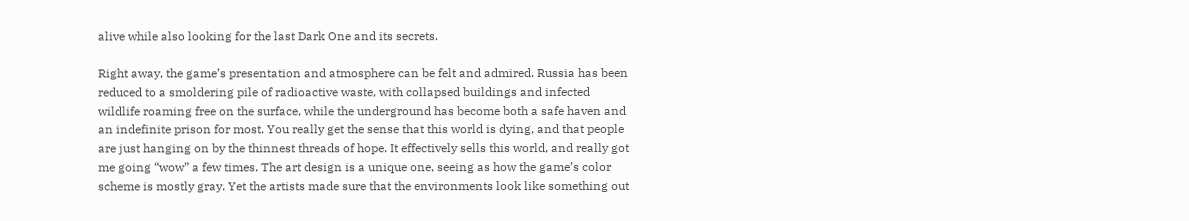alive while also looking for the last Dark One and its secrets.

Right away, the game’s presentation and atmosphere can be felt and admired. Russia has been reduced to a smoldering pile of radioactive waste, with collapsed buildings and infected wildlife roaming free on the surface, while the underground has become both a safe haven and an indefinite prison for most. You really get the sense that this world is dying, and that people are just hanging on by the thinnest threads of hope. It effectively sells this world, and really got me going “wow” a few times. The art design is a unique one, seeing as how the game’s color scheme is mostly gray. Yet the artists made sure that the environments look like something out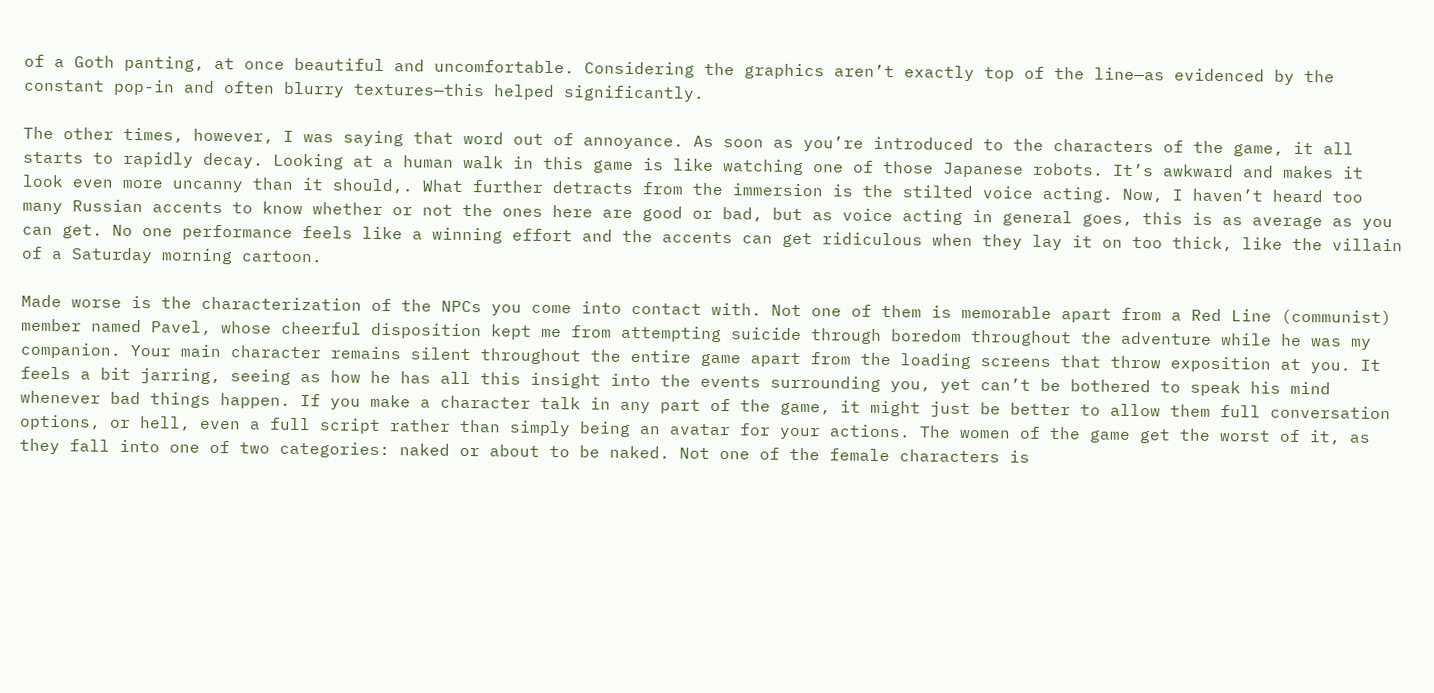of a Goth panting, at once beautiful and uncomfortable. Considering the graphics aren’t exactly top of the line—as evidenced by the constant pop-in and often blurry textures—this helped significantly.

The other times, however, I was saying that word out of annoyance. As soon as you’re introduced to the characters of the game, it all starts to rapidly decay. Looking at a human walk in this game is like watching one of those Japanese robots. It’s awkward and makes it look even more uncanny than it should,. What further detracts from the immersion is the stilted voice acting. Now, I haven’t heard too many Russian accents to know whether or not the ones here are good or bad, but as voice acting in general goes, this is as average as you can get. No one performance feels like a winning effort and the accents can get ridiculous when they lay it on too thick, like the villain of a Saturday morning cartoon.

Made worse is the characterization of the NPCs you come into contact with. Not one of them is memorable apart from a Red Line (communist) member named Pavel, whose cheerful disposition kept me from attempting suicide through boredom throughout the adventure while he was my companion. Your main character remains silent throughout the entire game apart from the loading screens that throw exposition at you. It feels a bit jarring, seeing as how he has all this insight into the events surrounding you, yet can’t be bothered to speak his mind whenever bad things happen. If you make a character talk in any part of the game, it might just be better to allow them full conversation options, or hell, even a full script rather than simply being an avatar for your actions. The women of the game get the worst of it, as they fall into one of two categories: naked or about to be naked. Not one of the female characters is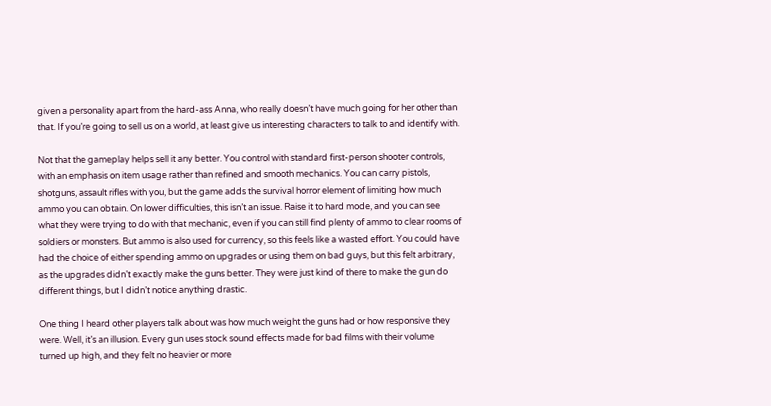given a personality apart from the hard-ass Anna, who really doesn’t have much going for her other than that. If you’re going to sell us on a world, at least give us interesting characters to talk to and identify with.

Not that the gameplay helps sell it any better. You control with standard first-person shooter controls, with an emphasis on item usage rather than refined and smooth mechanics. You can carry pistols, shotguns, assault rifles with you, but the game adds the survival horror element of limiting how much ammo you can obtain. On lower difficulties, this isn’t an issue. Raise it to hard mode, and you can see what they were trying to do with that mechanic, even if you can still find plenty of ammo to clear rooms of soldiers or monsters. But ammo is also used for currency, so this feels like a wasted effort. You could have had the choice of either spending ammo on upgrades or using them on bad guys, but this felt arbitrary, as the upgrades didn’t exactly make the guns better. They were just kind of there to make the gun do different things, but I didn’t notice anything drastic.

One thing I heard other players talk about was how much weight the guns had or how responsive they were. Well, it’s an illusion. Every gun uses stock sound effects made for bad films with their volume turned up high, and they felt no heavier or more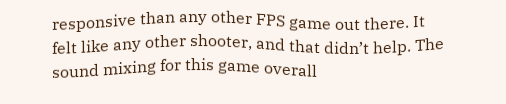responsive than any other FPS game out there. It felt like any other shooter, and that didn’t help. The sound mixing for this game overall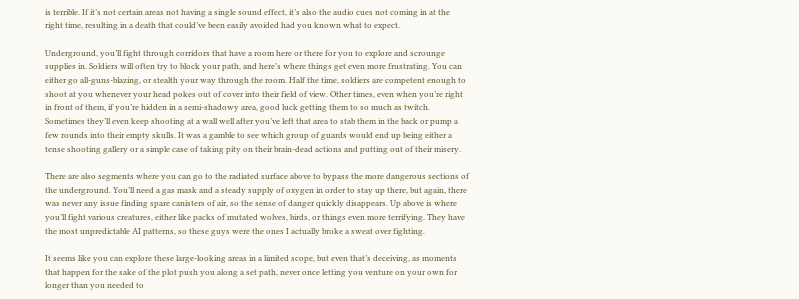is terrible. If it’s not certain areas not having a single sound effect, it’s also the audio cues not coming in at the right time, resulting in a death that could’ve been easily avoided had you known what to expect.

Underground, you’ll fight through corridors that have a room here or there for you to explore and scrounge supplies in. Soldiers will often try to block your path, and here’s where things get even more frustrating. You can either go all-guns-blazing, or stealth your way through the room. Half the time, soldiers are competent enough to shoot at you whenever your head pokes out of cover into their field of view. Other times, even when you’re right in front of them, if you’re hidden in a semi-shadowy area, good luck getting them to so much as twitch. Sometimes they’ll even keep shooting at a wall well after you’ve left that area to stab them in the back or pump a few rounds into their empty skulls. It was a gamble to see which group of guards would end up being either a tense shooting gallery or a simple case of taking pity on their brain-dead actions and putting out of their misery.

There are also segments where you can go to the radiated surface above to bypass the more dangerous sections of the underground. You’ll need a gas mask and a steady supply of oxygen in order to stay up there, but again, there was never any issue finding spare canisters of air, so the sense of danger quickly disappears. Up above is where you’ll fight various creatures, either like packs of mutated wolves, birds, or things even more terrifying. They have the most unpredictable AI patterns, so these guys were the ones I actually broke a sweat over fighting.

It seems like you can explore these large-looking areas in a limited scope, but even that’s deceiving, as moments that happen for the sake of the plot push you along a set path, never once letting you venture on your own for longer than you needed to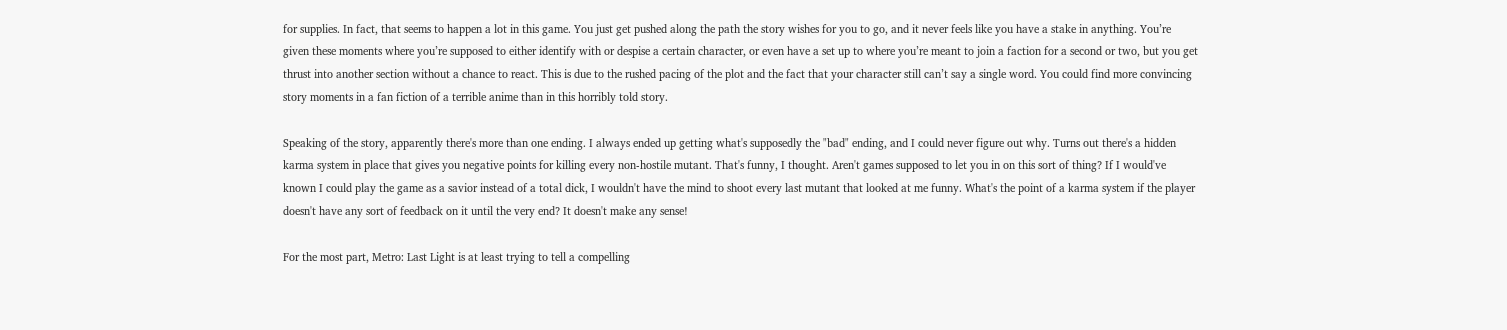for supplies. In fact, that seems to happen a lot in this game. You just get pushed along the path the story wishes for you to go, and it never feels like you have a stake in anything. You’re given these moments where you’re supposed to either identify with or despise a certain character, or even have a set up to where you’re meant to join a faction for a second or two, but you get thrust into another section without a chance to react. This is due to the rushed pacing of the plot and the fact that your character still can’t say a single word. You could find more convincing story moments in a fan fiction of a terrible anime than in this horribly told story.

Speaking of the story, apparently there's more than one ending. I always ended up getting what's supposedly the "bad" ending, and I could never figure out why. Turns out there's a hidden karma system in place that gives you negative points for killing every non-hostile mutant. That's funny, I thought. Aren't games supposed to let you in on this sort of thing? If I would've known I could play the game as a savior instead of a total dick, I wouldn't have the mind to shoot every last mutant that looked at me funny. What's the point of a karma system if the player doesn't have any sort of feedback on it until the very end? It doesn't make any sense!

For the most part, Metro: Last Light is at least trying to tell a compelling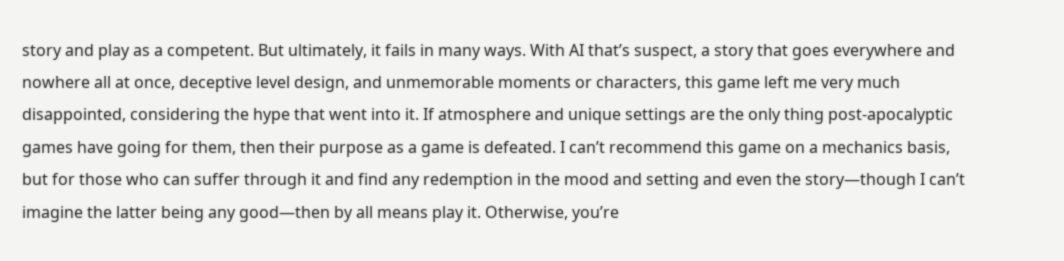story and play as a competent. But ultimately, it fails in many ways. With AI that’s suspect, a story that goes everywhere and nowhere all at once, deceptive level design, and unmemorable moments or characters, this game left me very much disappointed, considering the hype that went into it. If atmosphere and unique settings are the only thing post-apocalyptic games have going for them, then their purpose as a game is defeated. I can’t recommend this game on a mechanics basis, but for those who can suffer through it and find any redemption in the mood and setting and even the story—though I can’t imagine the latter being any good—then by all means play it. Otherwise, you’re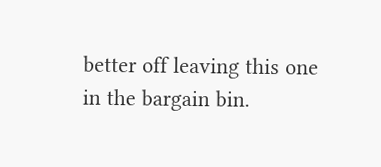better off leaving this one in the bargain bin.